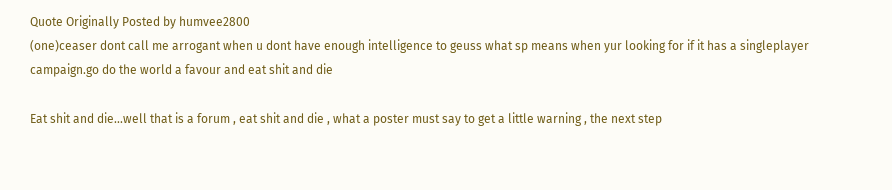Quote Originally Posted by humvee2800
(one)ceaser dont call me arrogant when u dont have enough intelligence to geuss what sp means when yur looking for if it has a singleplayer campaign.go do the world a favour and eat shit and die

Eat shit and die...well that is a forum , eat shit and die , what a poster must say to get a little warning , the next step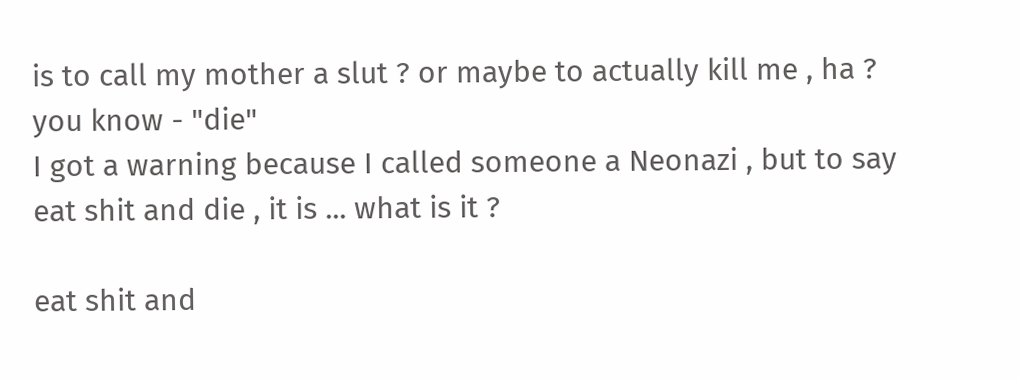is to call my mother a slut ? or maybe to actually kill me , ha ? you know - "die"
I got a warning because I called someone a Neonazi , but to say eat shit and die , it is ... what is it ?

eat shit and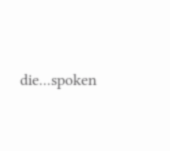die...spoken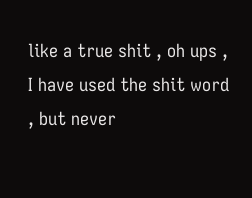like a true shit , oh ups , I have used the shit word , but never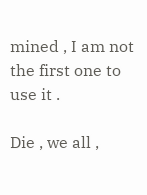mined , I am not the first one to use it .

Die , we all ,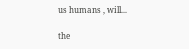us humans , will...

the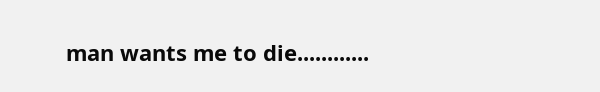man wants me to die............